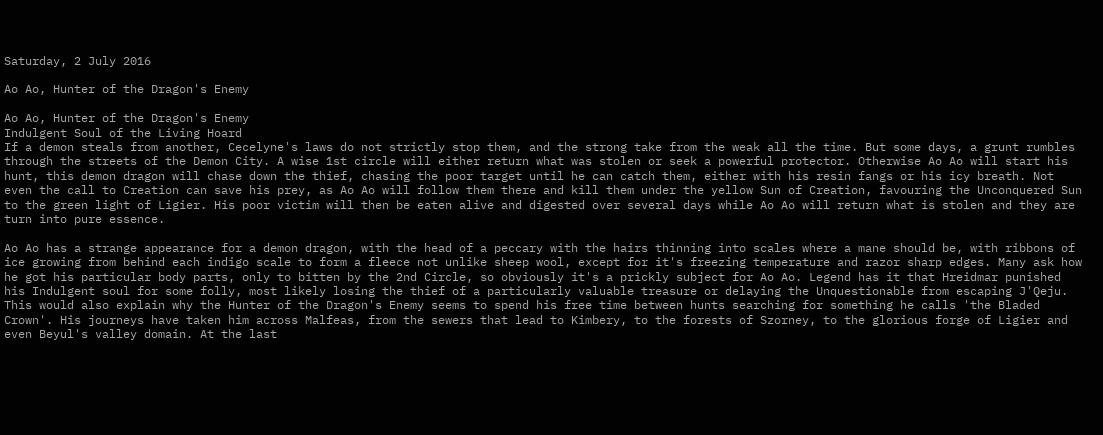Saturday, 2 July 2016

Ao Ao, Hunter of the Dragon's Enemy

Ao Ao, Hunter of the Dragon's Enemy
Indulgent Soul of the Living Hoard
If a demon steals from another, Cecelyne's laws do not strictly stop them, and the strong take from the weak all the time. But some days, a grunt rumbles through the streets of the Demon City. A wise 1st circle will either return what was stolen or seek a powerful protector. Otherwise Ao Ao will start his hunt, this demon dragon will chase down the thief, chasing the poor target until he can catch them, either with his resin fangs or his icy breath. Not even the call to Creation can save his prey, as Ao Ao will follow them there and kill them under the yellow Sun of Creation, favouring the Unconquered Sun to the green light of Ligier. His poor victim will then be eaten alive and digested over several days while Ao Ao will return what is stolen and they are turn into pure essence.

Ao Ao has a strange appearance for a demon dragon, with the head of a peccary with the hairs thinning into scales where a mane should be, with ribbons of ice growing from behind each indigo scale to form a fleece not unlike sheep wool, except for it's freezing temperature and razor sharp edges. Many ask how he got his particular body parts, only to bitten by the 2nd Circle, so obviously it's a prickly subject for Ao Ao. Legend has it that Hreidmar punished his Indulgent soul for some folly, most likely losing the thief of a particularly valuable treasure or delaying the Unquestionable from escaping J'Qeju. This would also explain why the Hunter of the Dragon's Enemy seems to spend his free time between hunts searching for something he calls 'the Bladed Crown'. His journeys have taken him across Malfeas, from the sewers that lead to Kimbery, to the forests of Szorney, to the glorious forge of Ligier and even Beyul's valley domain. At the last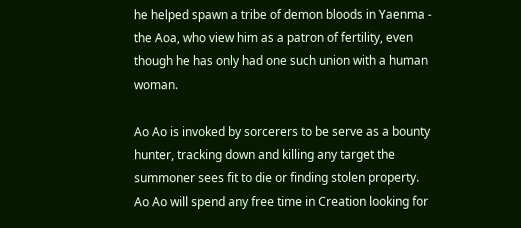he helped spawn a tribe of demon bloods in Yaenma - the Aoa, who view him as a patron of fertility, even though he has only had one such union with a human woman.

Ao Ao is invoked by sorcerers to be serve as a bounty hunter, tracking down and killing any target the summoner sees fit to die or finding stolen property. Ao Ao will spend any free time in Creation looking for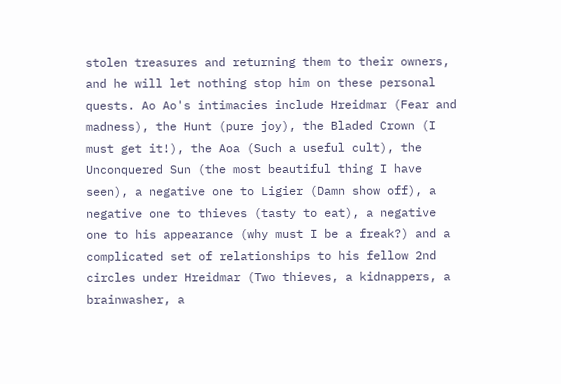stolen treasures and returning them to their owners, and he will let nothing stop him on these personal quests. Ao Ao's intimacies include Hreidmar (Fear and madness), the Hunt (pure joy), the Bladed Crown (I must get it!), the Aoa (Such a useful cult), the Unconquered Sun (the most beautiful thing I have seen), a negative one to Ligier (Damn show off), a negative one to thieves (tasty to eat), a negative one to his appearance (why must I be a freak?) and a complicated set of relationships to his fellow 2nd circles under Hreidmar (Two thieves, a kidnappers, a brainwasher, a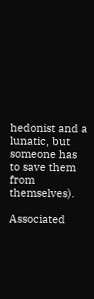hedonist and a lunatic, but someone has to save them from themselves).

Associated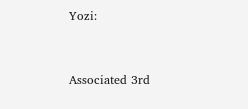Yozi:


Associated 3rd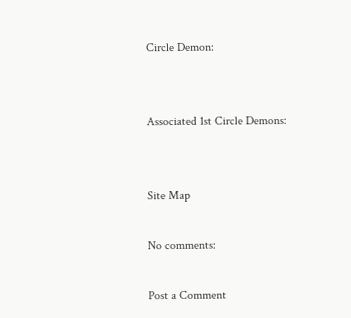Circle Demon:


Associated 1st Circle Demons:


Site Map

No comments:

Post a Comment